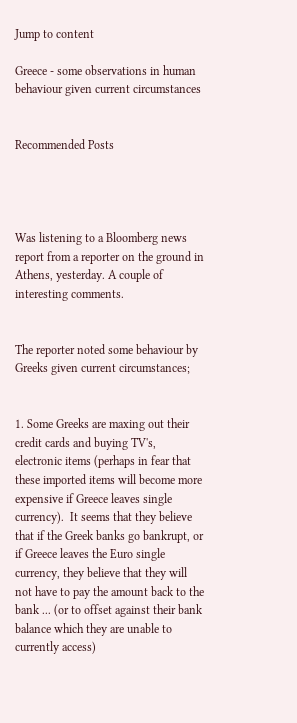Jump to content

Greece - some observations in human behaviour given current circumstances


Recommended Posts




Was listening to a Bloomberg news report from a reporter on the ground in Athens, yesterday. A couple of interesting comments.


The reporter noted some behaviour by Greeks given current circumstances;


1. Some Greeks are maxing out their credit cards and buying TV's, electronic items (perhaps in fear that these imported items will become more expensive if Greece leaves single currency).  It seems that they believe that if the Greek banks go bankrupt, or if Greece leaves the Euro single currency, they believe that they will not have to pay the amount back to the bank ... (or to offset against their bank  balance which they are unable to currently access)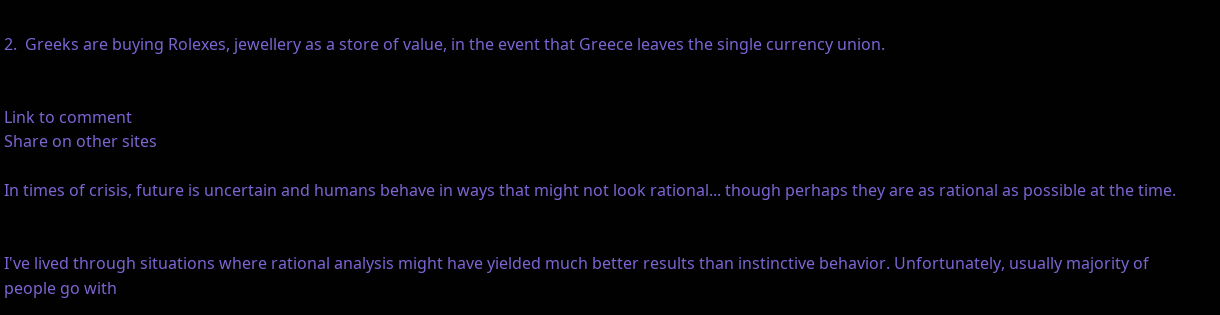2.  Greeks are buying Rolexes, jewellery as a store of value, in the event that Greece leaves the single currency union.


Link to comment
Share on other sites

In times of crisis, future is uncertain and humans behave in ways that might not look rational... though perhaps they are as rational as possible at the time.


I've lived through situations where rational analysis might have yielded much better results than instinctive behavior. Unfortunately, usually majority of people go with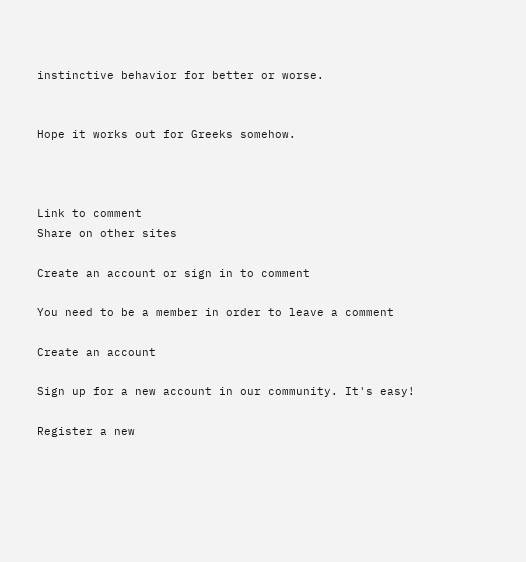instinctive behavior for better or worse.


Hope it works out for Greeks somehow.



Link to comment
Share on other sites

Create an account or sign in to comment

You need to be a member in order to leave a comment

Create an account

Sign up for a new account in our community. It's easy!

Register a new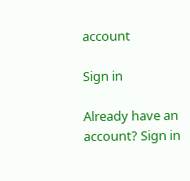account

Sign in

Already have an account? Sign in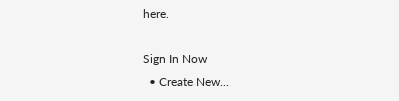here.

Sign In Now
  • Create New...